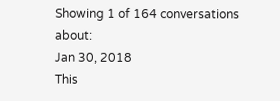Showing 1 of 164 conversations about:
Jan 30, 2018
This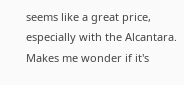seems like a great price, especially with the Alcantara. Makes me wonder if it's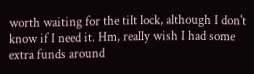worth waiting for the tilt lock, although I don't know if I need it. Hm, really wish I had some extra funds around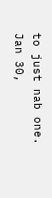to just nab one.
Jan 30,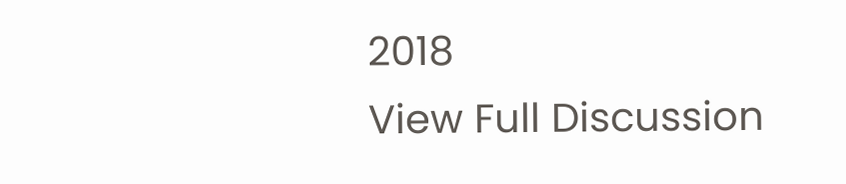2018
View Full Discussion